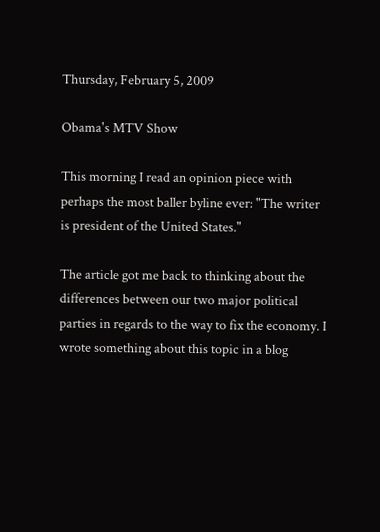Thursday, February 5, 2009

Obama's MTV Show

This morning I read an opinion piece with perhaps the most baller byline ever: "The writer is president of the United States."

The article got me back to thinking about the differences between our two major political parties in regards to the way to fix the economy. I wrote something about this topic in a blog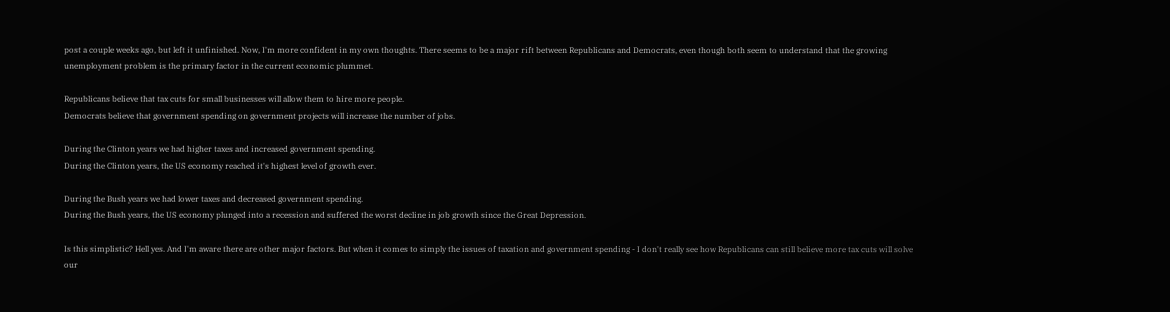post a couple weeks ago, but left it unfinished. Now, I'm more confident in my own thoughts. There seems to be a major rift between Republicans and Democrats, even though both seem to understand that the growing unemployment problem is the primary factor in the current economic plummet.

Republicans believe that tax cuts for small businesses will allow them to hire more people.
Democrats believe that government spending on government projects will increase the number of jobs.

During the Clinton years we had higher taxes and increased government spending.
During the Clinton years, the US economy reached it's highest level of growth ever.

During the Bush years we had lower taxes and decreased government spending.
During the Bush years, the US economy plunged into a recession and suffered the worst decline in job growth since the Great Depression.

Is this simplistic? Hell yes. And I'm aware there are other major factors. But when it comes to simply the issues of taxation and government spending - I don't really see how Republicans can still believe more tax cuts will solve our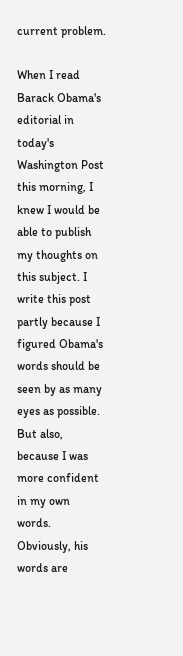current problem.

When I read Barack Obama's editorial in today's Washington Post this morning, I knew I would be able to publish my thoughts on this subject. I write this post partly because I figured Obama's words should be seen by as many eyes as possible. But also, because I was more confident in my own words. Obviously, his words are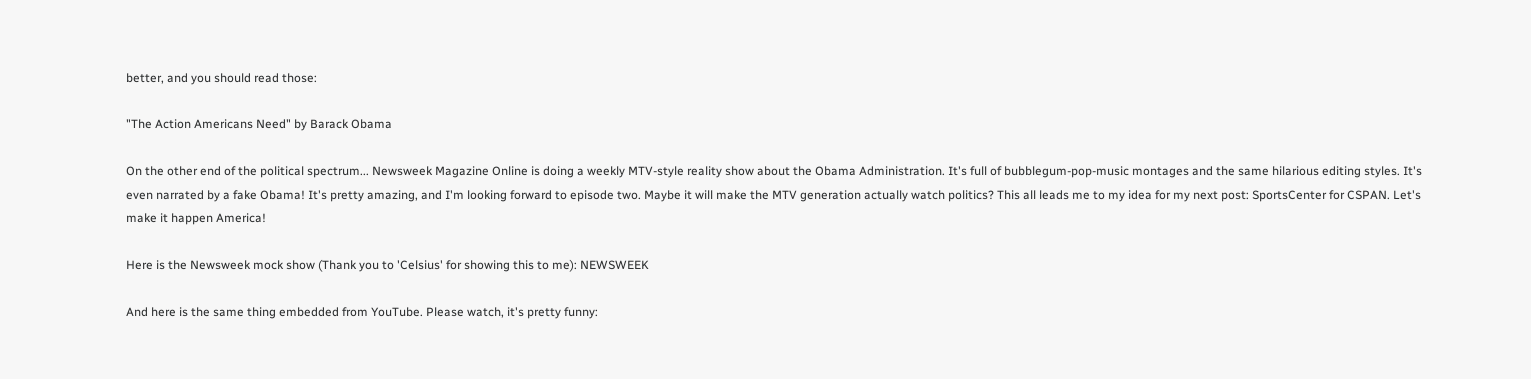better, and you should read those:

"The Action Americans Need" by Barack Obama

On the other end of the political spectrum... Newsweek Magazine Online is doing a weekly MTV-style reality show about the Obama Administration. It's full of bubblegum-pop-music montages and the same hilarious editing styles. It's even narrated by a fake Obama! It's pretty amazing, and I'm looking forward to episode two. Maybe it will make the MTV generation actually watch politics? This all leads me to my idea for my next post: SportsCenter for CSPAN. Let's make it happen America!

Here is the Newsweek mock show (Thank you to 'Celsius' for showing this to me): NEWSWEEK

And here is the same thing embedded from YouTube. Please watch, it's pretty funny: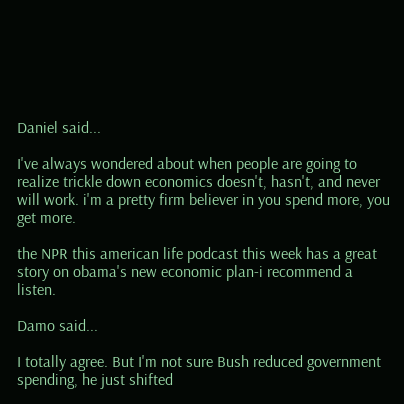Daniel said...

I've always wondered about when people are going to realize trickle down economics doesn't, hasn't, and never will work. i'm a pretty firm believer in you spend more, you get more.

the NPR this american life podcast this week has a great story on obama's new economic plan-i recommend a listen.

Damo said...

I totally agree. But I'm not sure Bush reduced government spending, he just shifted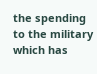the spending to the military which has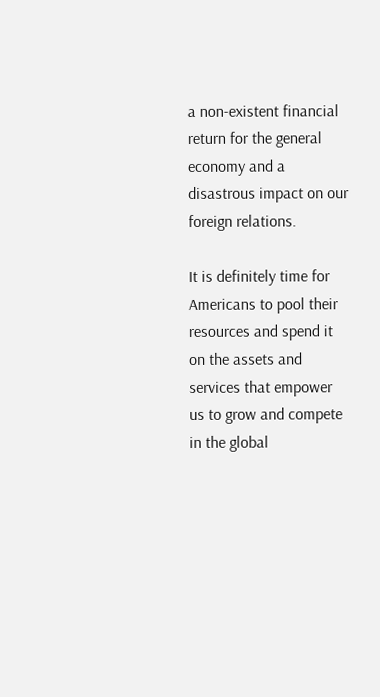a non-existent financial return for the general economy and a disastrous impact on our foreign relations.

It is definitely time for Americans to pool their resources and spend it on the assets and services that empower us to grow and compete in the global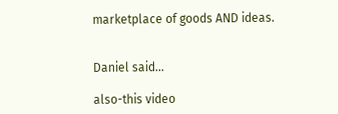marketplace of goods AND ideas.


Daniel said...

also-this video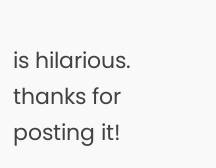is hilarious. thanks for posting it!